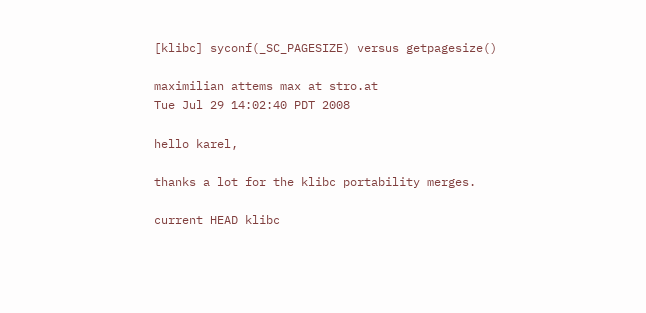[klibc] syconf(_SC_PAGESIZE) versus getpagesize()

maximilian attems max at stro.at
Tue Jul 29 14:02:40 PDT 2008

hello karel,

thanks a lot for the klibc portability merges.

current HEAD klibc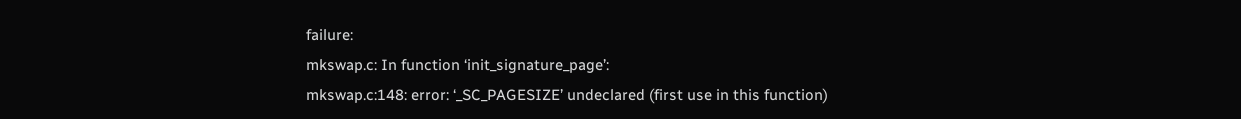failure:
mkswap.c: In function ‘init_signature_page’:
mkswap.c:148: error: ‘_SC_PAGESIZE’ undeclared (first use in this function)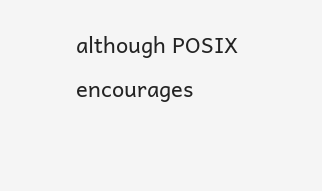although POSIX encourages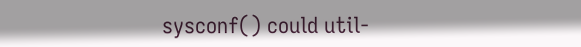sysconf() could util-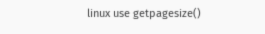linux use getpagesize()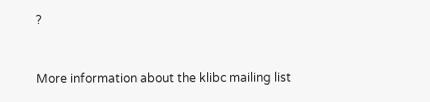?


More information about the klibc mailing list